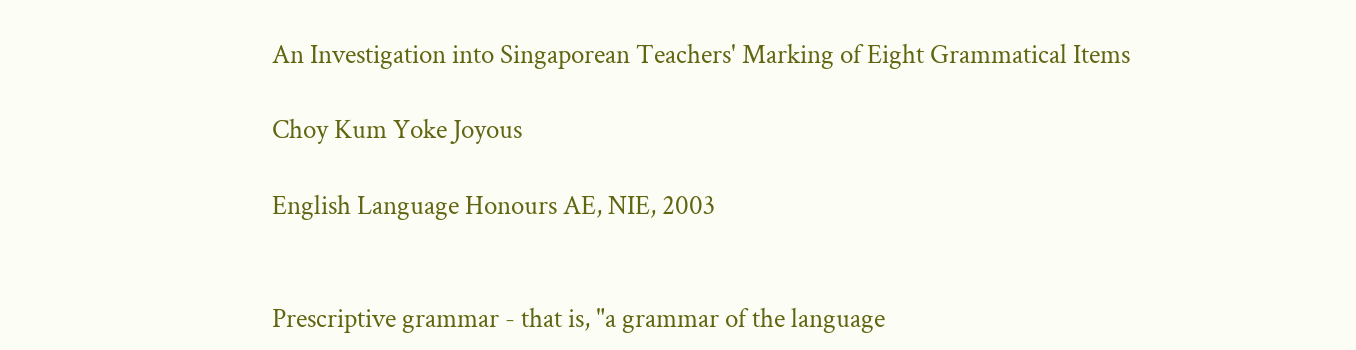An Investigation into Singaporean Teachers' Marking of Eight Grammatical Items

Choy Kum Yoke Joyous

English Language Honours AE, NIE, 2003


Prescriptive grammar - that is, "a grammar of the language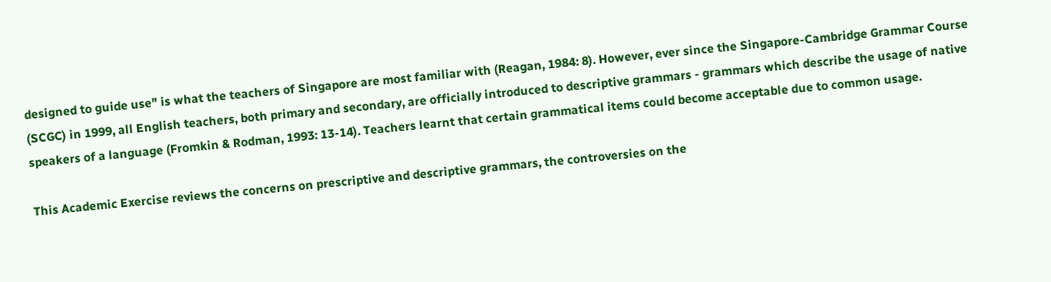designed to guide use" is what the teachers of Singapore are most familiar with (Reagan, 1984: 8). However, ever since the Singapore-Cambridge Grammar Course (SCGC) in 1999, all English teachers, both primary and secondary, are officially introduced to descriptive grammars - grammars which describe the usage of native speakers of a language (Fromkin & Rodman, 1993: 13-14). Teachers learnt that certain grammatical items could become acceptable due to common usage.

This Academic Exercise reviews the concerns on prescriptive and descriptive grammars, the controversies on the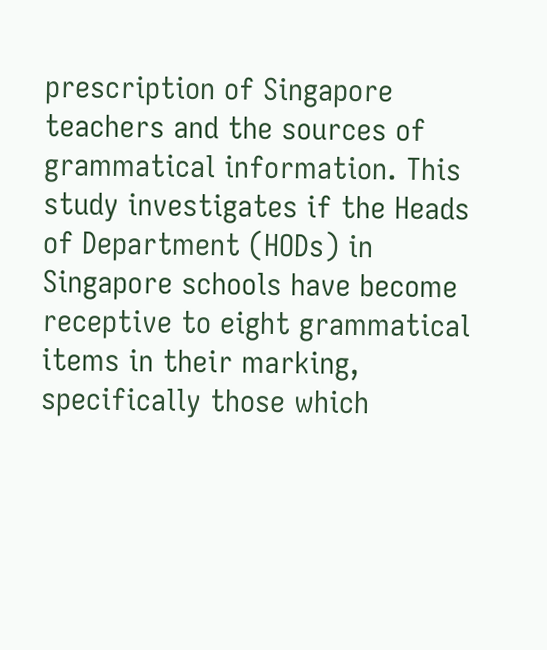prescription of Singapore teachers and the sources of grammatical information. This study investigates if the Heads of Department (HODs) in Singapore schools have become receptive to eight grammatical items in their marking, specifically those which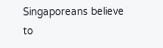Singaporeans believe to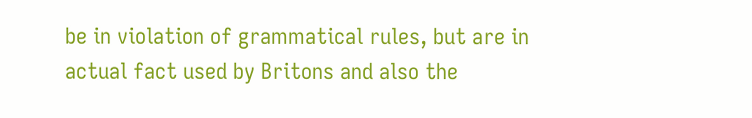be in violation of grammatical rules, but are in actual fact used by Britons and also the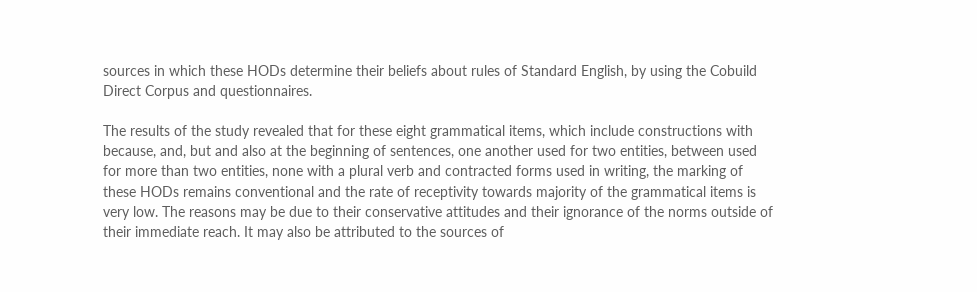sources in which these HODs determine their beliefs about rules of Standard English, by using the Cobuild Direct Corpus and questionnaires.

The results of the study revealed that for these eight grammatical items, which include constructions with because, and, but and also at the beginning of sentences, one another used for two entities, between used for more than two entities, none with a plural verb and contracted forms used in writing, the marking of these HODs remains conventional and the rate of receptivity towards majority of the grammatical items is very low. The reasons may be due to their conservative attitudes and their ignorance of the norms outside of their immediate reach. It may also be attributed to the sources of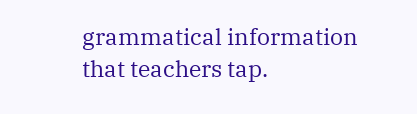grammatical information that teachers tap.